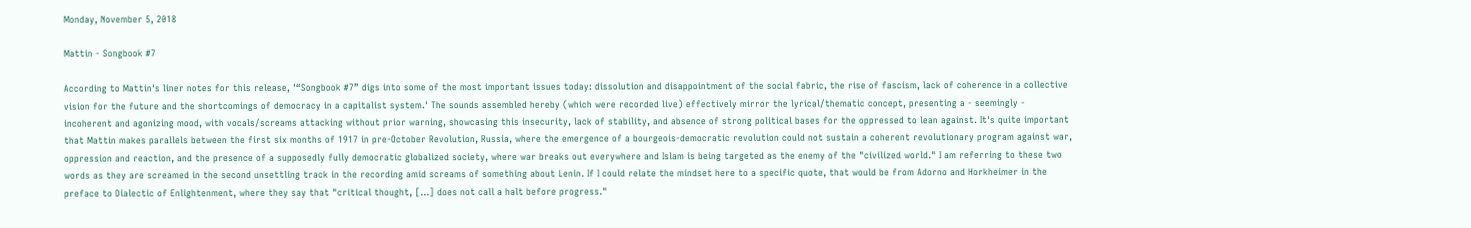Monday, November 5, 2018

Mattin - Songbook #7

According to Mattin's liner notes for this release, '“Songbook #7” digs into some of the most important issues today: dissolution and disappointment of the social fabric, the rise of fascism, lack of coherence in a collective vision for the future and the shortcomings of democracy in a capitalist system.' The sounds assembled hereby (which were recorded live) effectively mirror the lyrical/thematic concept, presenting a - seemingly - incoherent and agonizing mood, with vocals/screams attacking without prior warning, showcasing this insecurity, lack of stability, and absence of strong political bases for the oppressed to lean against. It's quite important that Mattin makes parallels between the first six months of 1917 in pre-October Revolution, Russia, where the emergence of a bourgeois-democratic revolution could not sustain a coherent revolutionary program against war, oppression and reaction, and the presence of a supposedly fully democratic globalized society, where war breaks out everywhere and Islam is being targeted as the enemy of the "civilized world." I am referring to these two words as they are screamed in the second unsettling track in the recording amid screams of something about Lenin. If I could relate the mindset here to a specific quote, that would be from Adorno and Horkheimer in the preface to Dialectic of Enlightenment, where they say that "critical thought, [...] does not call a halt before progress."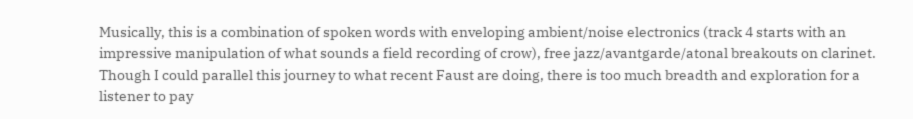Musically, this is a combination of spoken words with enveloping ambient/noise electronics (track 4 starts with an impressive manipulation of what sounds a field recording of crow), free jazz/avantgarde/atonal breakouts on clarinet. Though I could parallel this journey to what recent Faust are doing, there is too much breadth and exploration for a listener to pay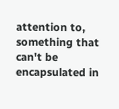attention to, something that can't be encapsulated in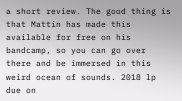a short review. The good thing is that Mattin has made this available for free on his bandcamp, so you can go over there and be immersed in this weird ocean of sounds. 2018 lp due on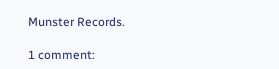Munster Records.

1 comment: